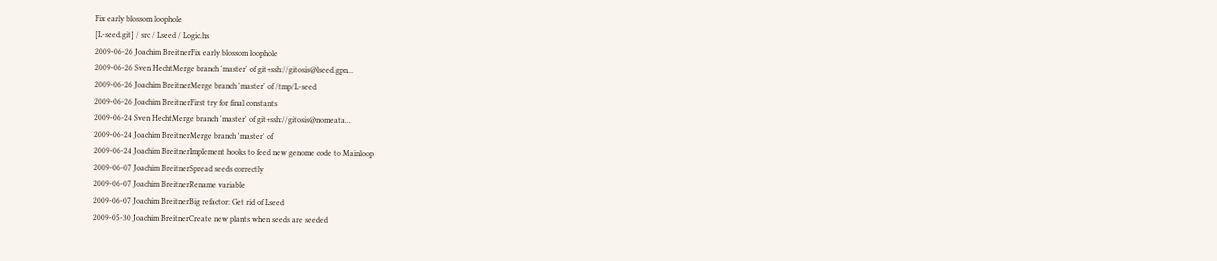Fix early blossom loophole
[L-seed.git] / src / Lseed / Logic.hs
2009-06-26 Joachim BreitnerFix early blossom loophole
2009-06-26 Sven HechtMerge branch 'master' of git+ssh://gitosis@lseed.gpn...
2009-06-26 Joachim BreitnerMerge branch 'master' of /tmp/L-seed
2009-06-26 Joachim BreitnerFirst try for final constants
2009-06-24 Sven HechtMerge branch 'master' of git+ssh://gitosis@nomeata...
2009-06-24 Joachim BreitnerMerge branch 'master' of
2009-06-24 Joachim BreitnerImplement hooks to feed new genome code to Mainloop
2009-06-07 Joachim BreitnerSpread seeds correctly
2009-06-07 Joachim BreitnerRename variable
2009-06-07 Joachim BreitnerBig refactor: Get rid of Lseed
2009-05-30 Joachim BreitnerCreate new plants when seeds are seeded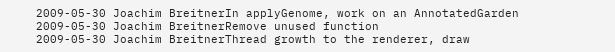2009-05-30 Joachim BreitnerIn applyGenome, work on an AnnotatedGarden
2009-05-30 Joachim BreitnerRemove unused function
2009-05-30 Joachim BreitnerThread growth to the renderer, draw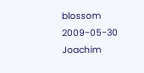blossom
2009-05-30 Joachim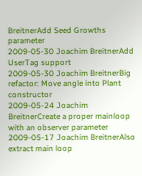BreitnerAdd Seed Growths parameter
2009-05-30 Joachim BreitnerAdd UserTag support
2009-05-30 Joachim BreitnerBig refactor: Move angle into Plant constructor
2009-05-24 Joachim BreitnerCreate a proper mainloop with an observer parameter
2009-05-17 Joachim BreitnerAlso extract main loop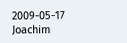2009-05-17 Joachim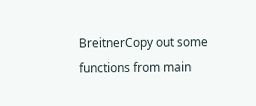BreitnerCopy out some functions from main